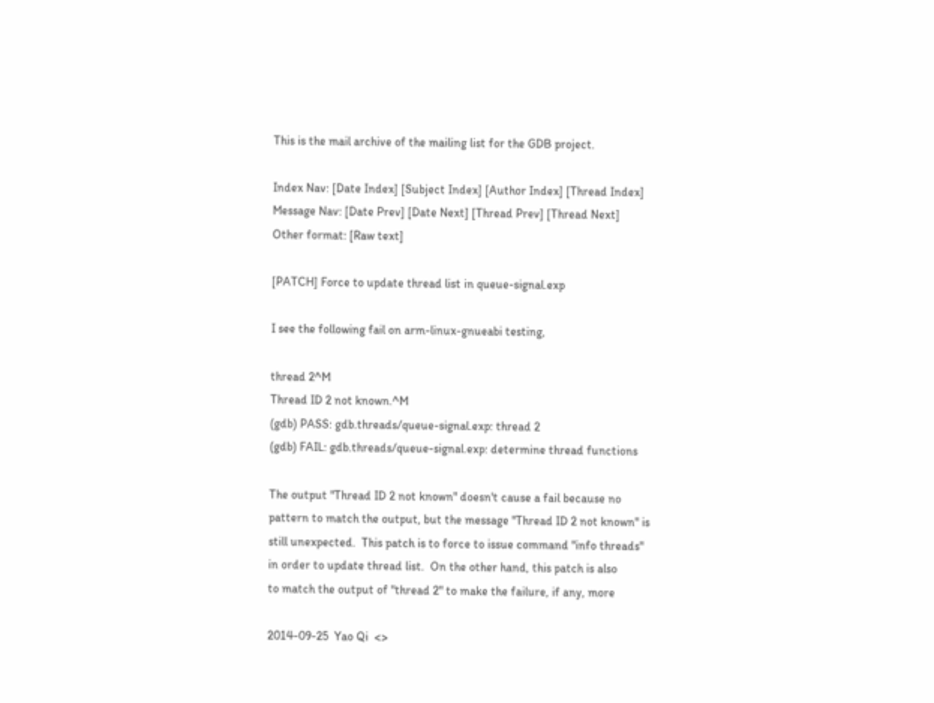This is the mail archive of the mailing list for the GDB project.

Index Nav: [Date Index] [Subject Index] [Author Index] [Thread Index]
Message Nav: [Date Prev] [Date Next] [Thread Prev] [Thread Next]
Other format: [Raw text]

[PATCH] Force to update thread list in queue-signal.exp

I see the following fail on arm-linux-gnueabi testing,

thread 2^M
Thread ID 2 not known.^M
(gdb) PASS: gdb.threads/queue-signal.exp: thread 2
(gdb) FAIL: gdb.threads/queue-signal.exp: determine thread functions

The output "Thread ID 2 not known" doesn't cause a fail because no
pattern to match the output, but the message "Thread ID 2 not known" is
still unexpected.  This patch is to force to issue command "info threads"
in order to update thread list.  On the other hand, this patch is also
to match the output of "thread 2" to make the failure, if any, more

2014-09-25  Yao Qi  <>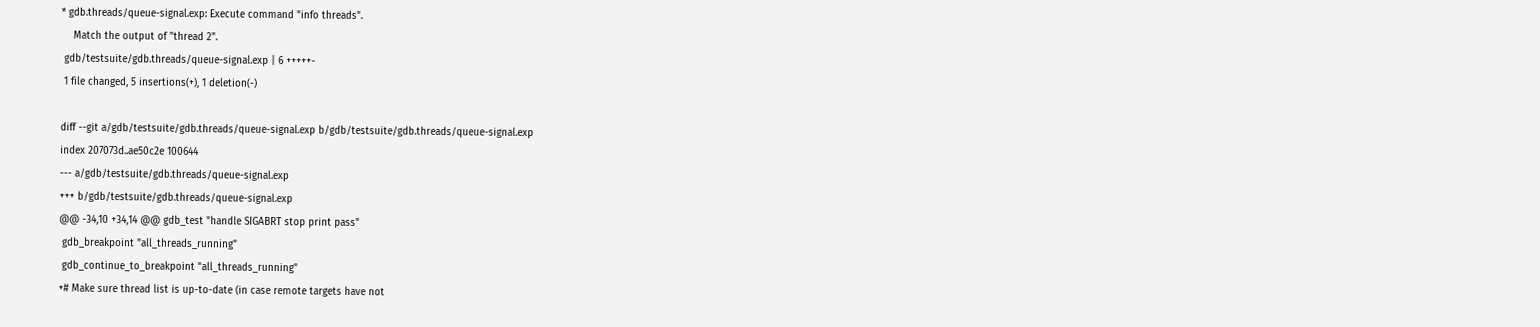* gdb.threads/queue-signal.exp: Execute command "info threads".
    Match the output of "thread 2".
 gdb/testsuite/gdb.threads/queue-signal.exp | 6 +++++-
 1 file changed, 5 insertions(+), 1 deletion(-)

diff --git a/gdb/testsuite/gdb.threads/queue-signal.exp b/gdb/testsuite/gdb.threads/queue-signal.exp
index 207073d..ae50c2e 100644
--- a/gdb/testsuite/gdb.threads/queue-signal.exp
+++ b/gdb/testsuite/gdb.threads/queue-signal.exp
@@ -34,10 +34,14 @@ gdb_test "handle SIGABRT stop print pass"
 gdb_breakpoint "all_threads_running"
 gdb_continue_to_breakpoint "all_threads_running"
+# Make sure thread list is up-to-date (in case remote targets have not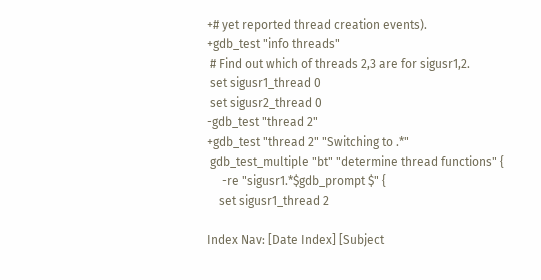+# yet reported thread creation events).
+gdb_test "info threads"
 # Find out which of threads 2,3 are for sigusr1,2.
 set sigusr1_thread 0
 set sigusr2_thread 0
-gdb_test "thread 2"
+gdb_test "thread 2" "Switching to .*"
 gdb_test_multiple "bt" "determine thread functions" {
     -re "sigusr1.*$gdb_prompt $" {
    set sigusr1_thread 2

Index Nav: [Date Index] [Subject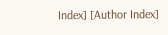Index] [Author Index]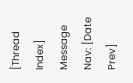[Thread Index]
Message Nav: [Date Prev]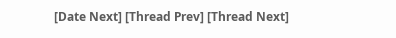[Date Next] [Thread Prev] [Thread Next]